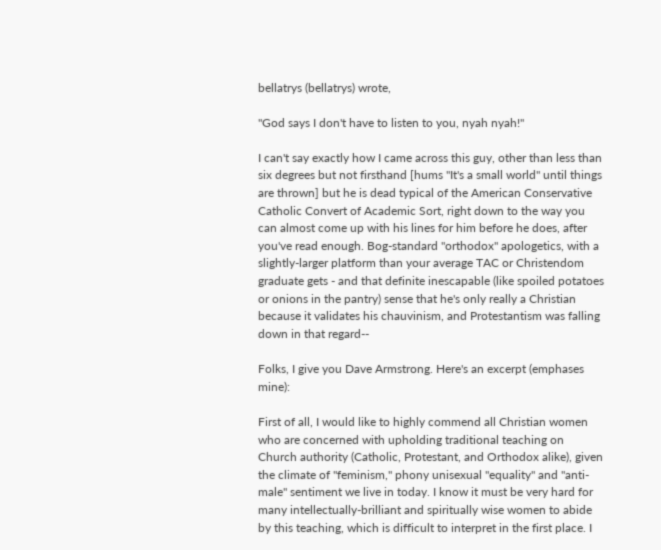bellatrys (bellatrys) wrote,

"God says I don't have to listen to you, nyah nyah!"

I can't say exactly how I came across this guy, other than less than six degrees but not firsthand [hums "It's a small world" until things are thrown] but he is dead typical of the American Conservative Catholic Convert of Academic Sort, right down to the way you can almost come up with his lines for him before he does, after you've read enough. Bog-standard "orthodox" apologetics, with a slightly-larger platform than your average TAC or Christendom graduate gets - and that definite inescapable (like spoiled potatoes or onions in the pantry) sense that he's only really a Christian because it validates his chauvinism, and Protestantism was falling down in that regard--

Folks, I give you Dave Armstrong. Here's an excerpt (emphases mine):

First of all, I would like to highly commend all Christian women who are concerned with upholding traditional teaching on Church authority (Catholic, Protestant, and Orthodox alike), given the climate of "feminism," phony unisexual "equality" and "anti-male" sentiment we live in today. I know it must be very hard for many intellectually-brilliant and spiritually wise women to abide by this teaching, which is difficult to interpret in the first place. I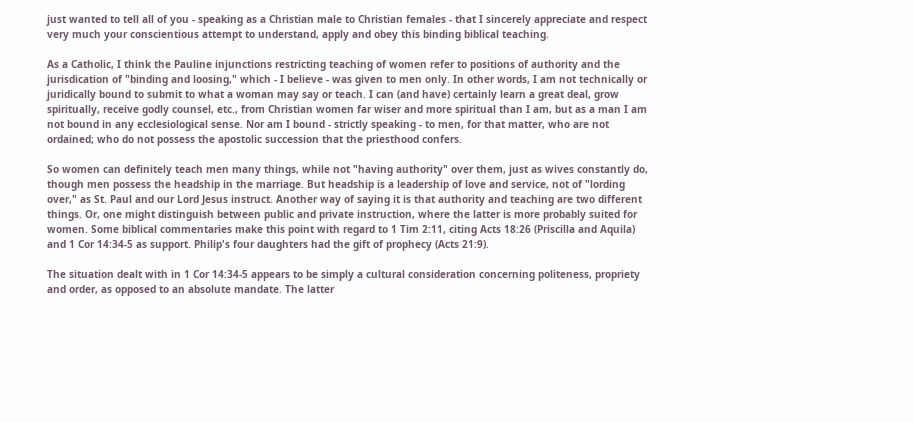just wanted to tell all of you - speaking as a Christian male to Christian females - that I sincerely appreciate and respect very much your conscientious attempt to understand, apply and obey this binding biblical teaching.

As a Catholic, I think the Pauline injunctions restricting teaching of women refer to positions of authority and the jurisdication of "binding and loosing," which - I believe - was given to men only. In other words, I am not technically or juridically bound to submit to what a woman may say or teach. I can (and have) certainly learn a great deal, grow spiritually, receive godly counsel, etc., from Christian women far wiser and more spiritual than I am, but as a man I am not bound in any ecclesiological sense. Nor am I bound - strictly speaking - to men, for that matter, who are not ordained; who do not possess the apostolic succession that the priesthood confers.

So women can definitely teach men many things, while not "having authority" over them, just as wives constantly do, though men possess the headship in the marriage. But headship is a leadership of love and service, not of "lording over," as St. Paul and our Lord Jesus instruct. Another way of saying it is that authority and teaching are two different things. Or, one might distinguish between public and private instruction, where the latter is more probably suited for women. Some biblical commentaries make this point with regard to 1 Tim 2:11, citing Acts 18:26 (Priscilla and Aquila) and 1 Cor 14:34-5 as support. Philip's four daughters had the gift of prophecy (Acts 21:9).

The situation dealt with in 1 Cor 14:34-5 appears to be simply a cultural consideration concerning politeness, propriety and order, as opposed to an absolute mandate. The latter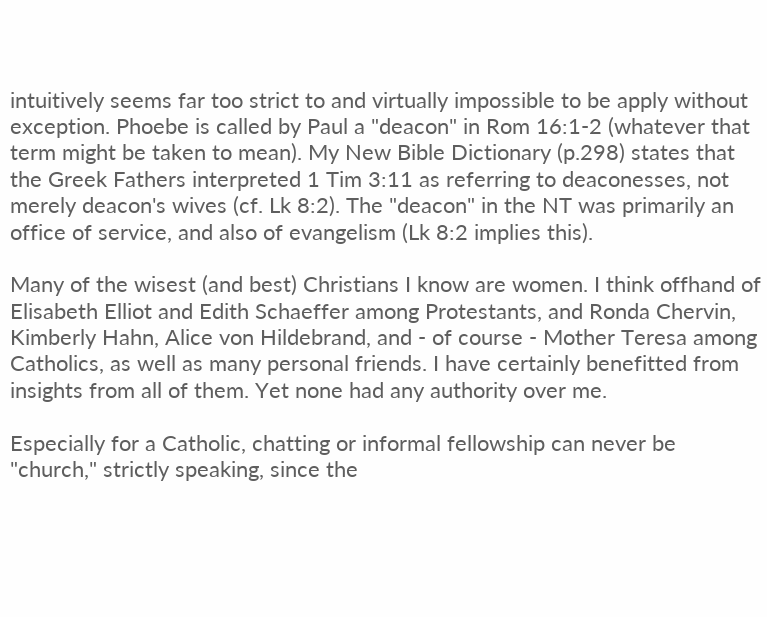intuitively seems far too strict to and virtually impossible to be apply without exception. Phoebe is called by Paul a "deacon" in Rom 16:1-2 (whatever that term might be taken to mean). My New Bible Dictionary (p.298) states that the Greek Fathers interpreted 1 Tim 3:11 as referring to deaconesses, not merely deacon's wives (cf. Lk 8:2). The "deacon" in the NT was primarily an office of service, and also of evangelism (Lk 8:2 implies this).

Many of the wisest (and best) Christians I know are women. I think offhand of Elisabeth Elliot and Edith Schaeffer among Protestants, and Ronda Chervin, Kimberly Hahn, Alice von Hildebrand, and - of course - Mother Teresa among Catholics, as well as many personal friends. I have certainly benefitted from insights from all of them. Yet none had any authority over me.

Especially for a Catholic, chatting or informal fellowship can never be "church," strictly speaking, since the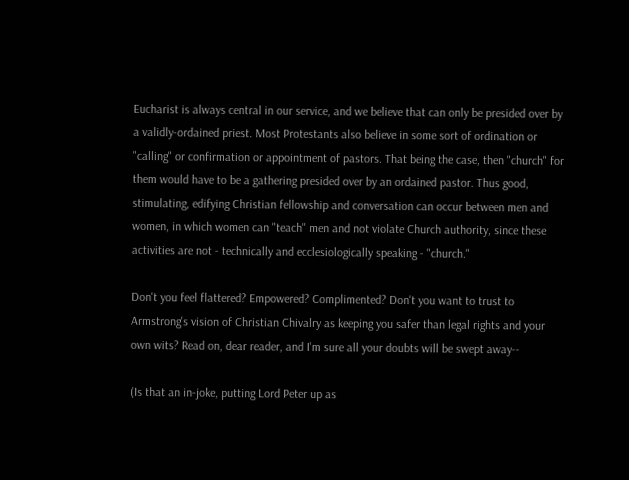Eucharist is always central in our service, and we believe that can only be presided over by a validly-ordained priest. Most Protestants also believe in some sort of ordination or "calling" or confirmation or appointment of pastors. That being the case, then "church" for them would have to be a gathering presided over by an ordained pastor. Thus good, stimulating, edifying Christian fellowship and conversation can occur between men and women, in which women can "teach" men and not violate Church authority, since these activities are not - technically and ecclesiologically speaking - "church."

Don't you feel flattered? Empowered? Complimented? Don't you want to trust to Armstrong's vision of Christian Chivalry as keeping you safer than legal rights and your own wits? Read on, dear reader, and I'm sure all your doubts will be swept away--

(Is that an in-joke, putting Lord Peter up as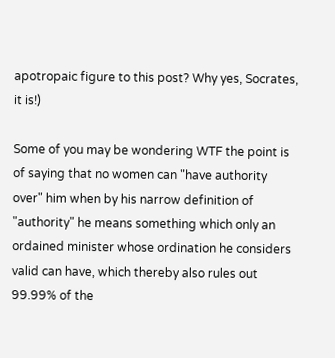apotropaic figure to this post? Why yes, Socrates, it is!)

Some of you may be wondering WTF the point is of saying that no women can "have authority over" him when by his narrow definition of "authority" he means something which only an ordained minister whose ordination he considers valid can have, which thereby also rules out 99.99% of the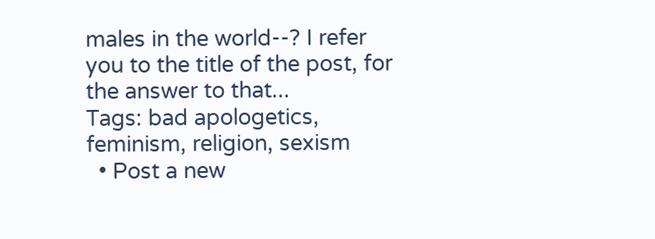males in the world--? I refer you to the title of the post, for the answer to that...
Tags: bad apologetics, feminism, religion, sexism
  • Post a new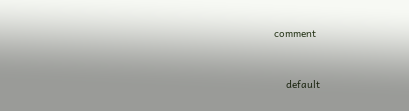comment


    default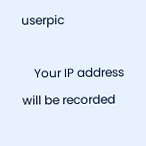userpic

    Your IP address will be recorded